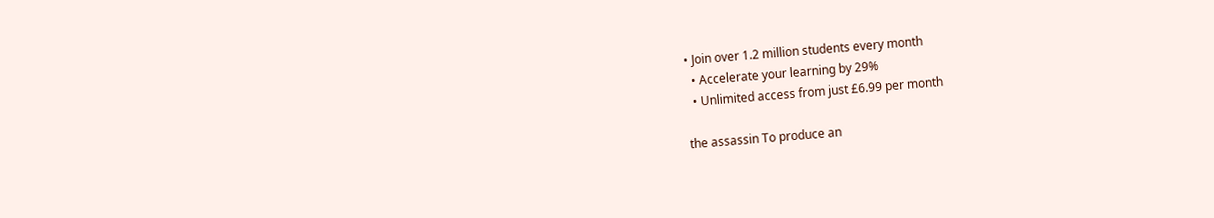• Join over 1.2 million students every month
  • Accelerate your learning by 29%
  • Unlimited access from just £6.99 per month

the assassin To produce an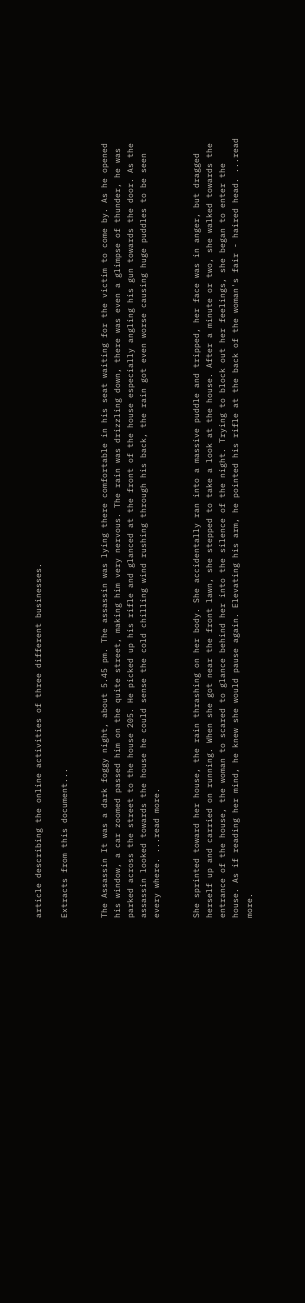article describing the online activities of three different businesses.

Extracts from this document...


The Assassin It was a dark foggy night, about 5.45 pm. The assassin was lying there comfortable in his seat waiting for the victim to come by. As he opened his window, a car zoomed passed him on the quite street, making him very nervous. The rain was drizzling down, there was even a glimpse of thunder, he was parked across the street to the house 205. He picked up his rifle and glanced at the front of the house especially angling his gun towards the door. As the assassin looked towards the house he could sense the cold chilling wind rushing through his back, the rain got even worse causing huge puddles to be seen every where. ...read more.


She sprinted toward her house, the rain thrashing on her body. She accidentally ran into a massive puddle and tripped, her face was in anger, but dragged herself up and carried on running. When she got near the front lawn, she stepped to take a look at the house. After a minute or two, she walked towards the entrance of the house, the woman to scared to glance behind her into the silence of the night. Trying to block out her feelings, she began to enter the house. As if reading her mind, he knew she would pause again. Elevating his arm, he pointed his rifle at the back of the woman's fair - haired head. ...read more.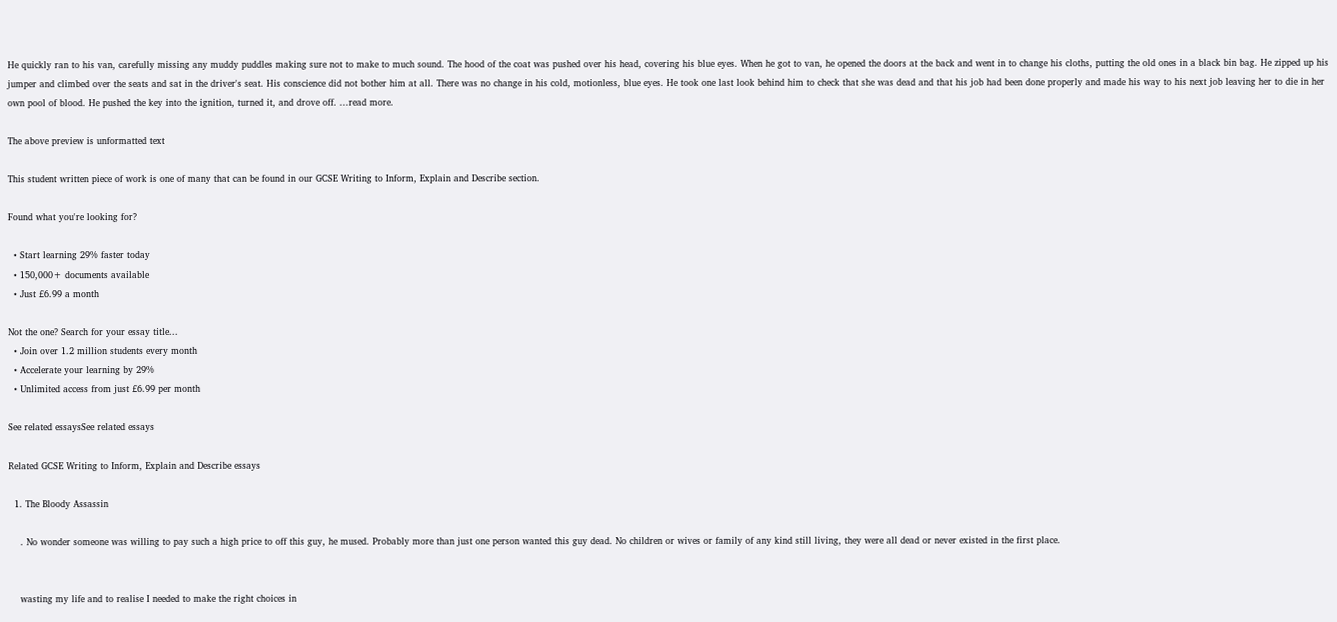He quickly ran to his van, carefully missing any muddy puddles making sure not to make to much sound. The hood of the coat was pushed over his head, covering his blue eyes. When he got to van, he opened the doors at the back and went in to change his cloths, putting the old ones in a black bin bag. He zipped up his jumper and climbed over the seats and sat in the driver's seat. His conscience did not bother him at all. There was no change in his cold, motionless, blue eyes. He took one last look behind him to check that she was dead and that his job had been done properly and made his way to his next job leaving her to die in her own pool of blood. He pushed the key into the ignition, turned it, and drove off. ...read more.

The above preview is unformatted text

This student written piece of work is one of many that can be found in our GCSE Writing to Inform, Explain and Describe section.

Found what you're looking for?

  • Start learning 29% faster today
  • 150,000+ documents available
  • Just £6.99 a month

Not the one? Search for your essay title...
  • Join over 1.2 million students every month
  • Accelerate your learning by 29%
  • Unlimited access from just £6.99 per month

See related essaysSee related essays

Related GCSE Writing to Inform, Explain and Describe essays

  1. The Bloody Assassin

    . No wonder someone was willing to pay such a high price to off this guy, he mused. Probably more than just one person wanted this guy dead. No children or wives or family of any kind still living, they were all dead or never existed in the first place.


    wasting my life and to realise I needed to make the right choices in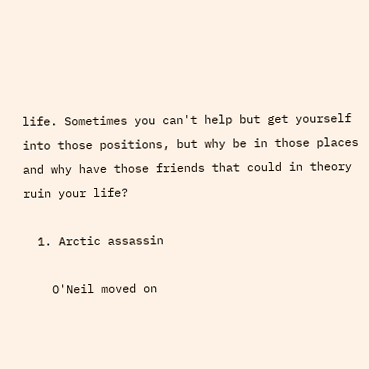life. Sometimes you can't help but get yourself into those positions, but why be in those places and why have those friends that could in theory ruin your life?

  1. Arctic assassin

    O'Neil moved on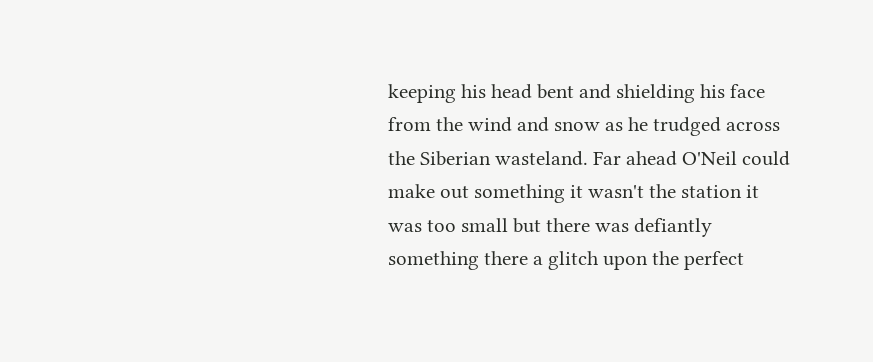keeping his head bent and shielding his face from the wind and snow as he trudged across the Siberian wasteland. Far ahead O'Neil could make out something it wasn't the station it was too small but there was defiantly something there a glitch upon the perfect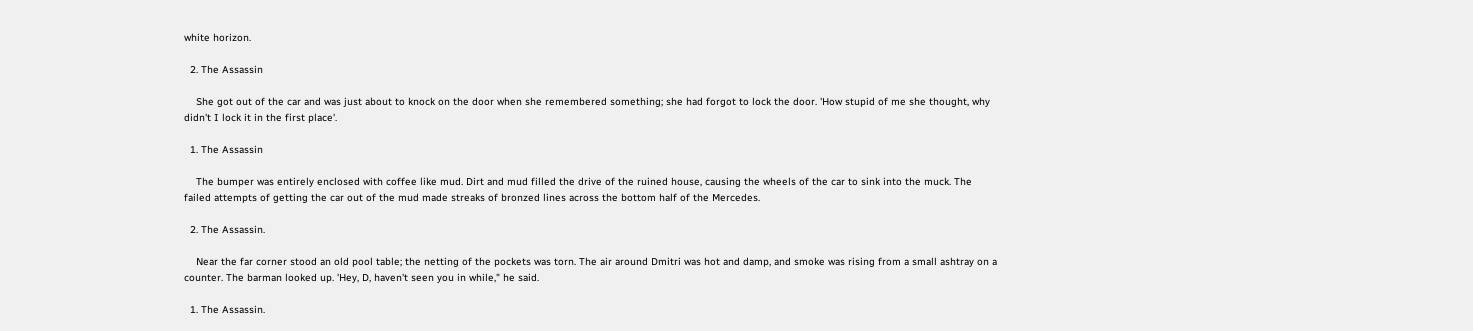white horizon.

  2. The Assassin

    She got out of the car and was just about to knock on the door when she remembered something; she had forgot to lock the door. 'How stupid of me she thought, why didn't I lock it in the first place'.

  1. The Assassin

    The bumper was entirely enclosed with coffee like mud. Dirt and mud filled the drive of the ruined house, causing the wheels of the car to sink into the muck. The failed attempts of getting the car out of the mud made streaks of bronzed lines across the bottom half of the Mercedes.

  2. The Assassin.

    Near the far corner stood an old pool table; the netting of the pockets was torn. The air around Dmitri was hot and damp, and smoke was rising from a small ashtray on a counter. The barman looked up. 'Hey, D, haven't seen you in while," he said.

  1. The Assassin.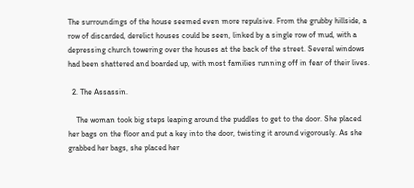The surroundings of the house seemed even more repulsive. From the grubby hillside, a row of discarded, derelict houses could be seen, linked by a single row of mud, with a depressing church towering over the houses at the back of the street. Several windows had been shattered and boarded up, with most families running off in fear of their lives.

  2. The Assassin.

    The woman took big steps leaping around the puddles to get to the door. She placed her bags on the floor and put a key into the door, twisting it around vigorously. As she grabbed her bags, she placed her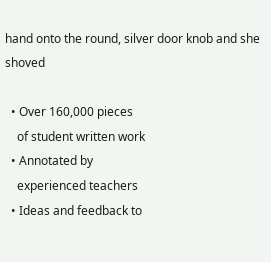hand onto the round, silver door knob and she shoved

  • Over 160,000 pieces
    of student written work
  • Annotated by
    experienced teachers
  • Ideas and feedback to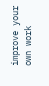improve your own work